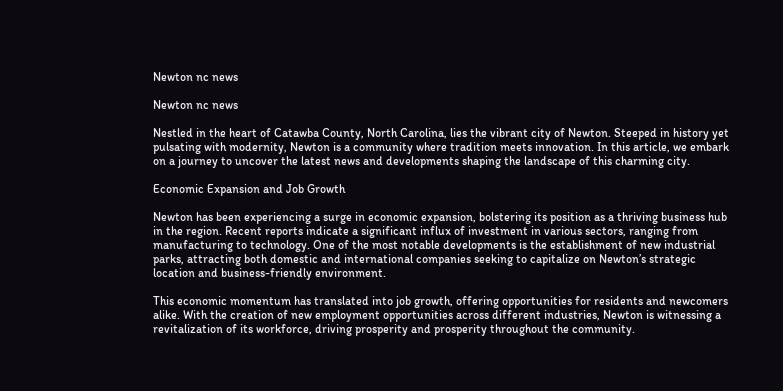Newton nc news

Newton nc news

Nestled in the heart of Catawba County, North Carolina, lies the vibrant city of Newton. Steeped in history yet pulsating with modernity, Newton is a community where tradition meets innovation. In this article, we embark on a journey to uncover the latest news and developments shaping the landscape of this charming city.

Economic Expansion and Job Growth

Newton has been experiencing a surge in economic expansion, bolstering its position as a thriving business hub in the region. Recent reports indicate a significant influx of investment in various sectors, ranging from manufacturing to technology. One of the most notable developments is the establishment of new industrial parks, attracting both domestic and international companies seeking to capitalize on Newton’s strategic location and business-friendly environment.

This economic momentum has translated into job growth, offering opportunities for residents and newcomers alike. With the creation of new employment opportunities across different industries, Newton is witnessing a revitalization of its workforce, driving prosperity and prosperity throughout the community.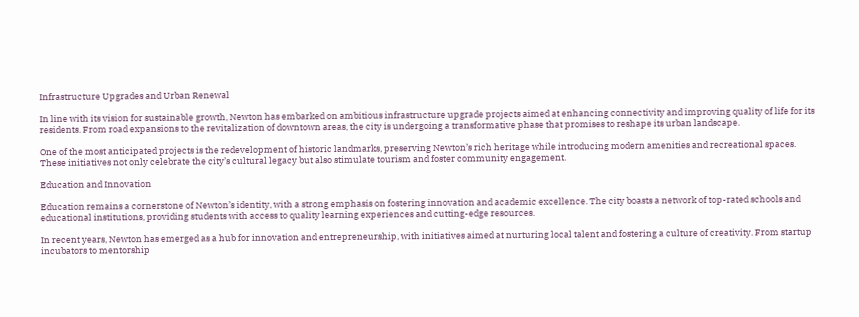Infrastructure Upgrades and Urban Renewal

In line with its vision for sustainable growth, Newton has embarked on ambitious infrastructure upgrade projects aimed at enhancing connectivity and improving quality of life for its residents. From road expansions to the revitalization of downtown areas, the city is undergoing a transformative phase that promises to reshape its urban landscape.

One of the most anticipated projects is the redevelopment of historic landmarks, preserving Newton’s rich heritage while introducing modern amenities and recreational spaces. These initiatives not only celebrate the city’s cultural legacy but also stimulate tourism and foster community engagement.

Education and Innovation

Education remains a cornerstone of Newton’s identity, with a strong emphasis on fostering innovation and academic excellence. The city boasts a network of top-rated schools and educational institutions, providing students with access to quality learning experiences and cutting-edge resources.

In recent years, Newton has emerged as a hub for innovation and entrepreneurship, with initiatives aimed at nurturing local talent and fostering a culture of creativity. From startup incubators to mentorship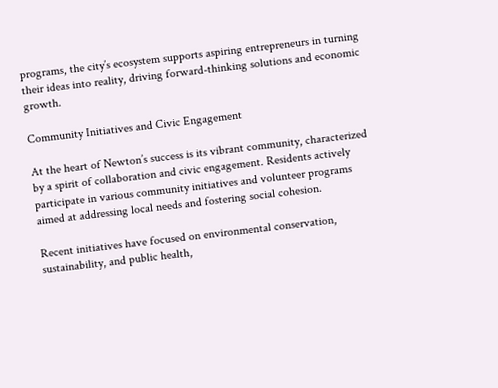programs, the city’s ecosystem supports aspiring entrepreneurs in turning their ideas into reality, driving forward-thinking solutions and economic growth.

Community Initiatives and Civic Engagement

At the heart of Newton’s success is its vibrant community, characterized by a spirit of collaboration and civic engagement. Residents actively participate in various community initiatives and volunteer programs aimed at addressing local needs and fostering social cohesion.

Recent initiatives have focused on environmental conservation, sustainability, and public health,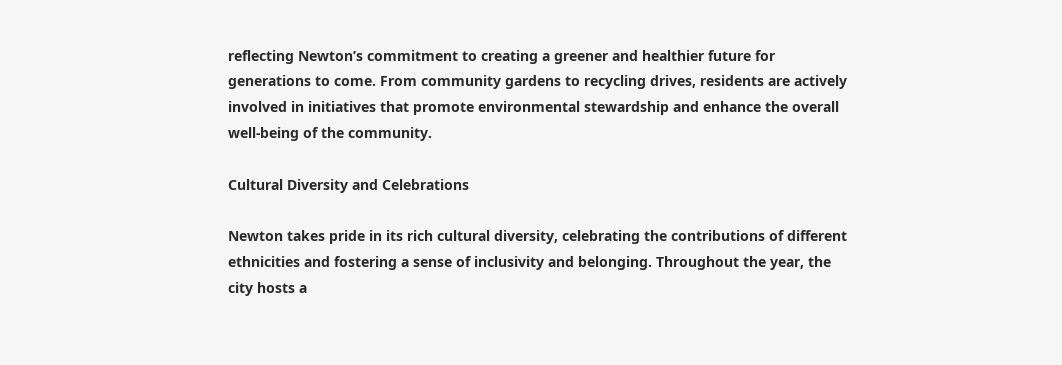reflecting Newton’s commitment to creating a greener and healthier future for generations to come. From community gardens to recycling drives, residents are actively involved in initiatives that promote environmental stewardship and enhance the overall well-being of the community.

Cultural Diversity and Celebrations

Newton takes pride in its rich cultural diversity, celebrating the contributions of different ethnicities and fostering a sense of inclusivity and belonging. Throughout the year, the city hosts a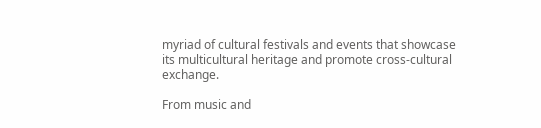myriad of cultural festivals and events that showcase its multicultural heritage and promote cross-cultural exchange.

From music and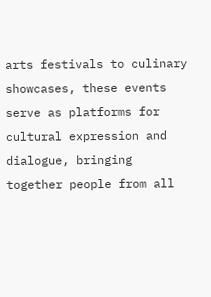arts festivals to culinary showcases, these events serve as platforms for cultural expression and dialogue, bringing together people from all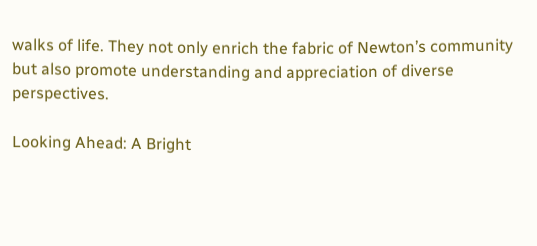walks of life. They not only enrich the fabric of Newton’s community but also promote understanding and appreciation of diverse perspectives.

Looking Ahead: A Bright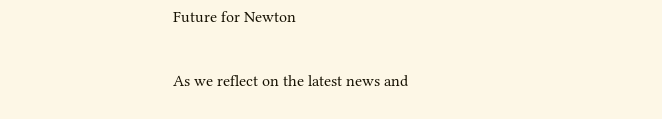Future for Newton

As we reflect on the latest news and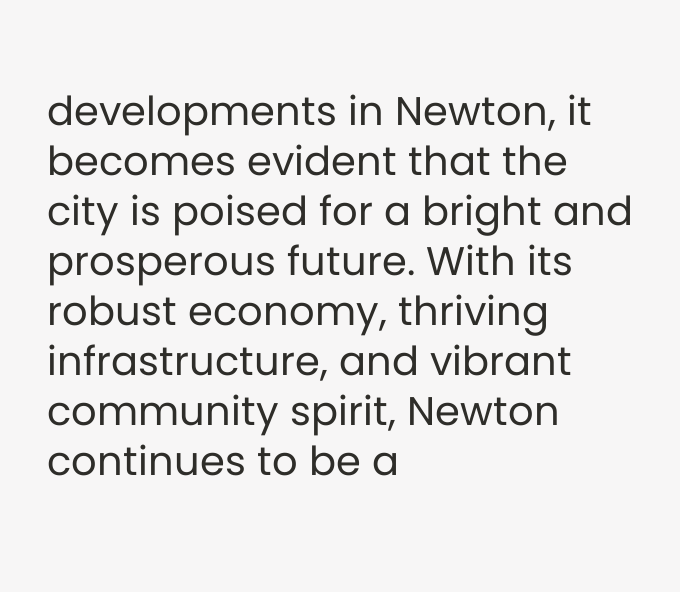developments in Newton, it becomes evident that the city is poised for a bright and prosperous future. With its robust economy, thriving infrastructure, and vibrant community spirit, Newton continues to be a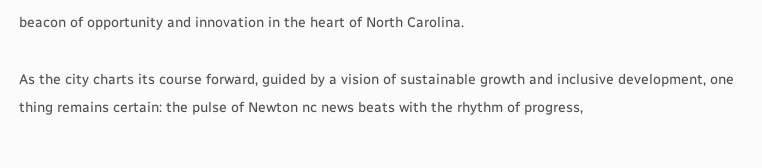beacon of opportunity and innovation in the heart of North Carolina.

As the city charts its course forward, guided by a vision of sustainable growth and inclusive development, one thing remains certain: the pulse of Newton nc news beats with the rhythm of progress,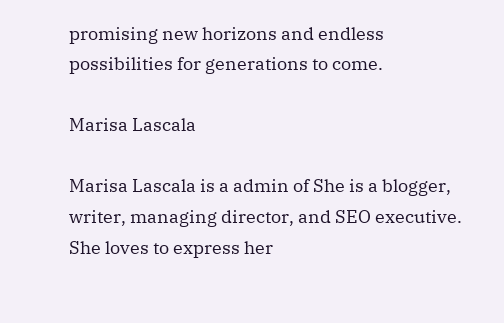promising new horizons and endless possibilities for generations to come.

Marisa Lascala

Marisa Lascala is a admin of She is a blogger, writer, managing director, and SEO executive. She loves to express her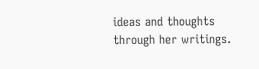ideas and thoughts through her writings.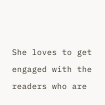She loves to get engaged with the readers who are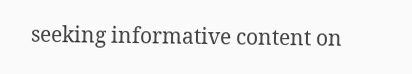seeking informative content on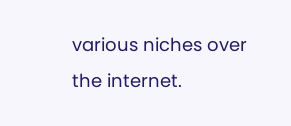various niches over the internet.